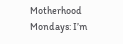Motherhood Mondays: I’m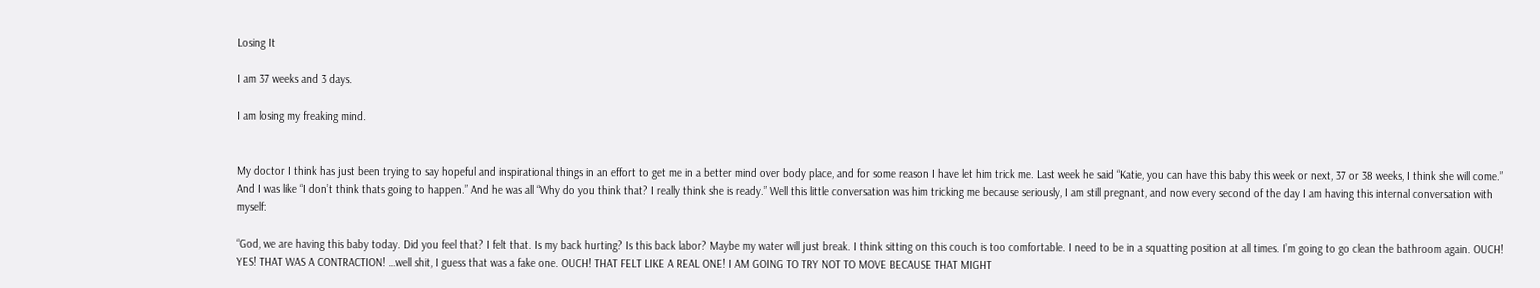Losing It

I am 37 weeks and 3 days.

I am losing my freaking mind.


My doctor I think has just been trying to say hopeful and inspirational things in an effort to get me in a better mind over body place, and for some reason I have let him trick me. Last week he said “Katie, you can have this baby this week or next, 37 or 38 weeks, I think she will come.” And I was like “I don’t think thats going to happen.” And he was all “Why do you think that? I really think she is ready.” Well this little conversation was him tricking me because seriously, I am still pregnant, and now every second of the day I am having this internal conversation with myself:

“God, we are having this baby today. Did you feel that? I felt that. Is my back hurting? Is this back labor? Maybe my water will just break. I think sitting on this couch is too comfortable. I need to be in a squatting position at all times. I’m going to go clean the bathroom again. OUCH! YES! THAT WAS A CONTRACTION! …well shit, I guess that was a fake one. OUCH! THAT FELT LIKE A REAL ONE! I AM GOING TO TRY NOT TO MOVE BECAUSE THAT MIGHT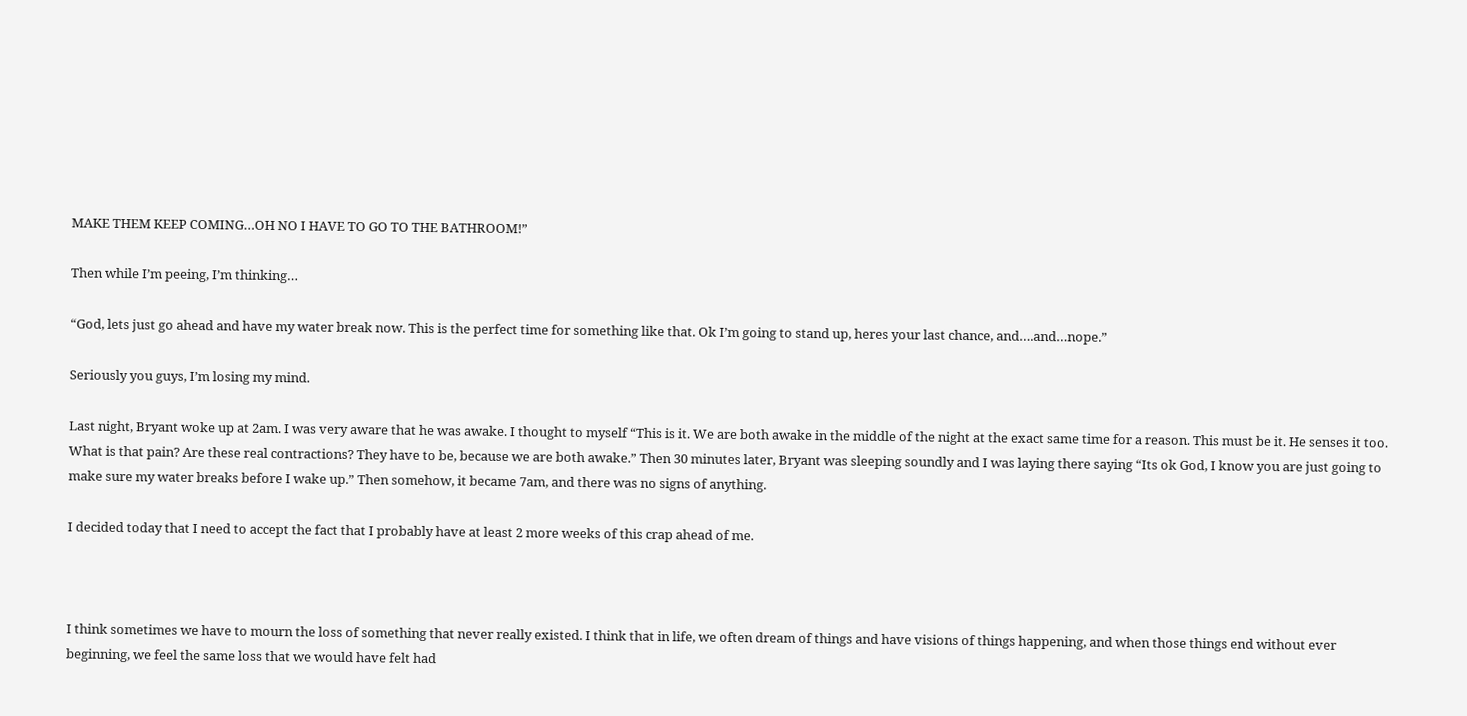MAKE THEM KEEP COMING…OH NO I HAVE TO GO TO THE BATHROOM!”

Then while I’m peeing, I’m thinking…

“God, lets just go ahead and have my water break now. This is the perfect time for something like that. Ok I’m going to stand up, heres your last chance, and….and…nope.”

Seriously you guys, I’m losing my mind.

Last night, Bryant woke up at 2am. I was very aware that he was awake. I thought to myself “This is it. We are both awake in the middle of the night at the exact same time for a reason. This must be it. He senses it too. What is that pain? Are these real contractions? They have to be, because we are both awake.” Then 30 minutes later, Bryant was sleeping soundly and I was laying there saying “Its ok God, I know you are just going to make sure my water breaks before I wake up.” Then somehow, it became 7am, and there was no signs of anything.

I decided today that I need to accept the fact that I probably have at least 2 more weeks of this crap ahead of me.



I think sometimes we have to mourn the loss of something that never really existed. I think that in life, we often dream of things and have visions of things happening, and when those things end without ever beginning, we feel the same loss that we would have felt had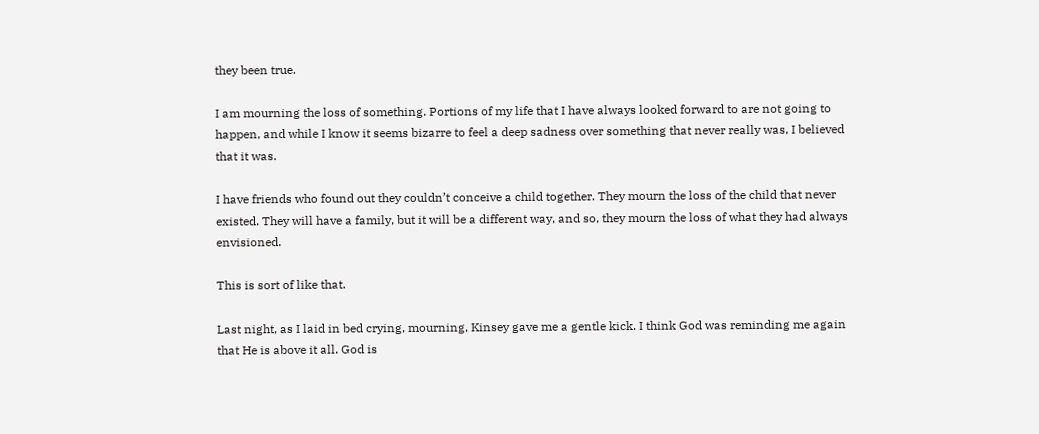they been true.

I am mourning the loss of something. Portions of my life that I have always looked forward to are not going to happen, and while I know it seems bizarre to feel a deep sadness over something that never really was, I believed that it was.

I have friends who found out they couldn’t conceive a child together. They mourn the loss of the child that never existed. They will have a family, but it will be a different way, and so, they mourn the loss of what they had always envisioned.

This is sort of like that.

Last night, as I laid in bed crying, mourning, Kinsey gave me a gentle kick. I think God was reminding me again that He is above it all. God is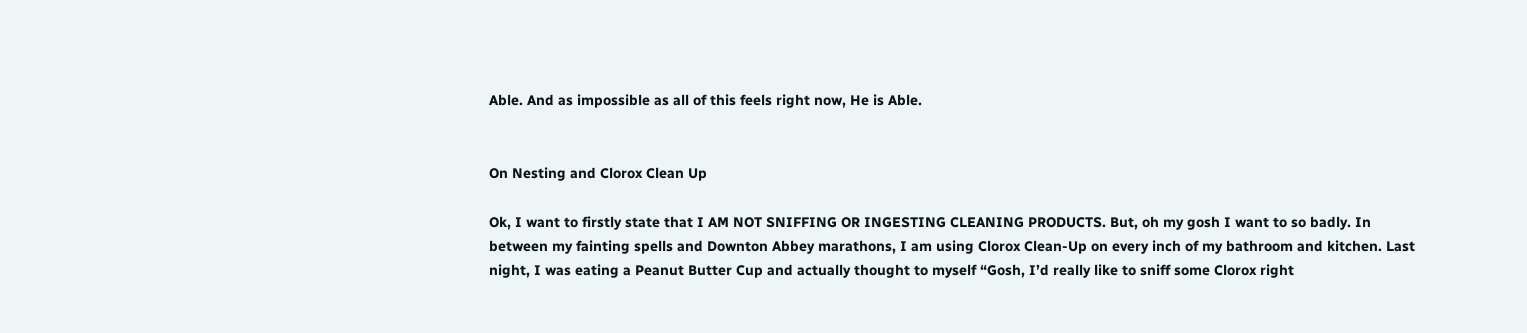Able. And as impossible as all of this feels right now, He is Able.


On Nesting and Clorox Clean Up

Ok, I want to firstly state that I AM NOT SNIFFING OR INGESTING CLEANING PRODUCTS. But, oh my gosh I want to so badly. In between my fainting spells and Downton Abbey marathons, I am using Clorox Clean-Up on every inch of my bathroom and kitchen. Last night, I was eating a Peanut Butter Cup and actually thought to myself “Gosh, I’d really like to sniff some Clorox right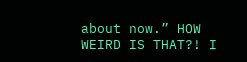about now.” HOW WEIRD IS THAT?! I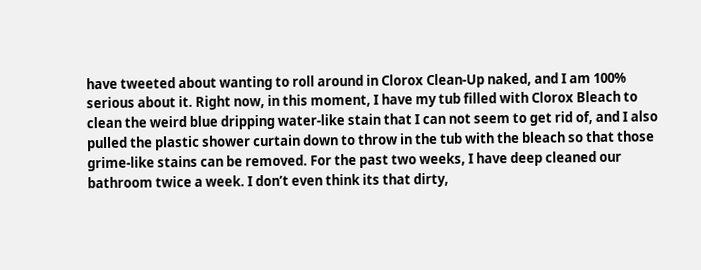have tweeted about wanting to roll around in Clorox Clean-Up naked, and I am 100% serious about it. Right now, in this moment, I have my tub filled with Clorox Bleach to clean the weird blue dripping water-like stain that I can not seem to get rid of, and I also pulled the plastic shower curtain down to throw in the tub with the bleach so that those grime-like stains can be removed. For the past two weeks, I have deep cleaned our bathroom twice a week. I don’t even think its that dirty,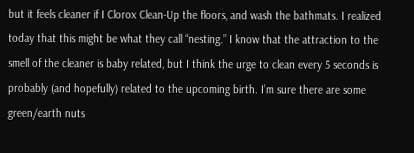but it feels cleaner if I Clorox Clean-Up the floors, and wash the bathmats. I realized today that this might be what they call “nesting.” I know that the attraction to the smell of the cleaner is baby related, but I think the urge to clean every 5 seconds is probably (and hopefully) related to the upcoming birth. I’m sure there are some green/earth nuts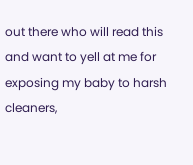out there who will read this and want to yell at me for exposing my baby to harsh cleaners,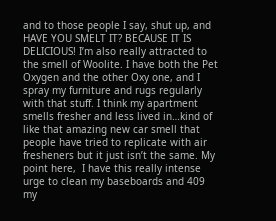and to those people I say, shut up, and HAVE YOU SMELT IT? BECAUSE IT IS DELICIOUS! I’m also really attracted to the smell of Woolite. I have both the Pet Oxygen and the other Oxy one, and I spray my furniture and rugs regularly with that stuff. I think my apartment smells fresher and less lived in…kind of like that amazing new car smell that people have tried to replicate with air fresheners but it just isn’t the same. My point here,  I have this really intense urge to clean my baseboards and 409 my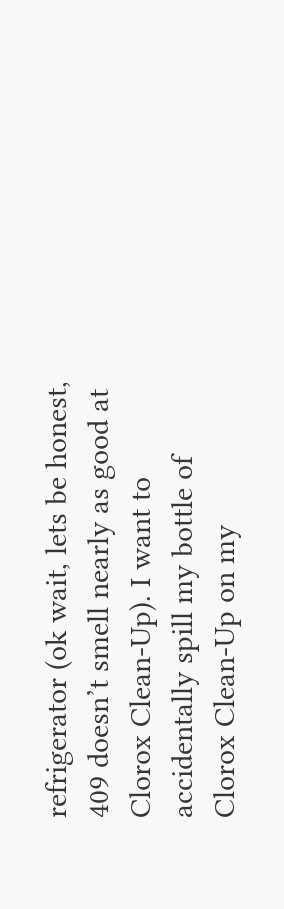refrigerator (ok wait, lets be honest, 409 doesn’t smell nearly as good at Clorox Clean-Up). I want to accidentally spill my bottle of Clorox Clean-Up on my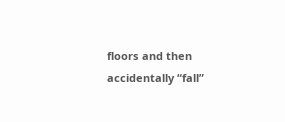floors and then accidentally “fall”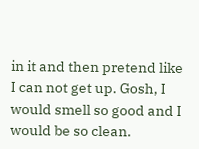in it and then pretend like I can not get up. Gosh, I would smell so good and I would be so clean.